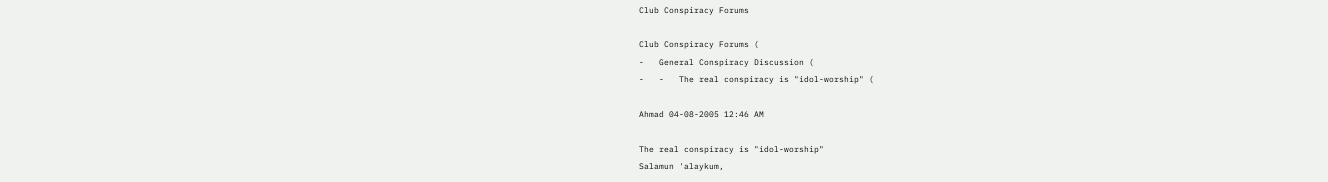Club Conspiracy Forums

Club Conspiracy Forums (
-   General Conspiracy Discussion (
-   -   The real conspiracy is "idol-worship" (

Ahmad 04-08-2005 12:46 AM

The real conspiracy is "idol-worship"
Salamun 'alaykum,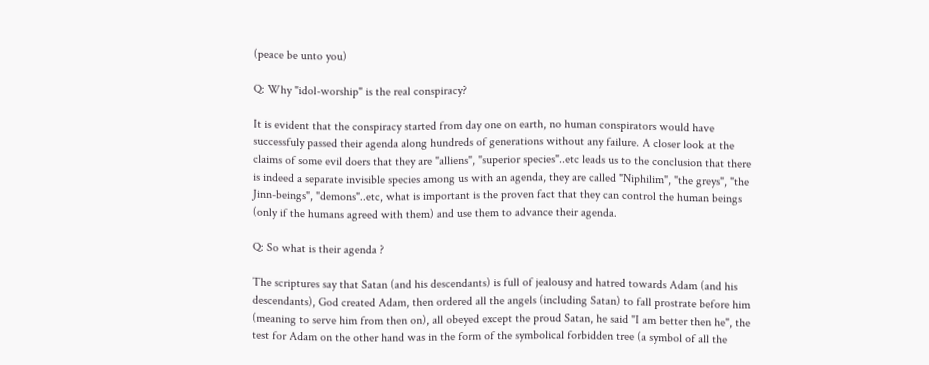(peace be unto you)

Q: Why "idol-worship" is the real conspiracy?

It is evident that the conspiracy started from day one on earth, no human conspirators would have successfuly passed their agenda along hundreds of generations without any failure. A closer look at the claims of some evil doers that they are "alliens", "superior species"..etc leads us to the conclusion that there is indeed a separate invisible species among us with an agenda, they are called "Niphilim", "the greys", "the Jinn-beings", "demons"..etc, what is important is the proven fact that they can control the human beings (only if the humans agreed with them) and use them to advance their agenda.

Q: So what is their agenda ?

The scriptures say that Satan (and his descendants) is full of jealousy and hatred towards Adam (and his descendants), God created Adam, then ordered all the angels (including Satan) to fall prostrate before him (meaning to serve him from then on), all obeyed except the proud Satan, he said "I am better then he", the test for Adam on the other hand was in the form of the symbolical forbidden tree (a symbol of all the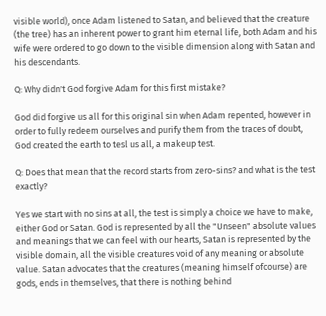visible world), once Adam listened to Satan, and believed that the creature (the tree) has an inherent power to grant him eternal life, both Adam and his wife were ordered to go down to the visible dimension along with Satan and his descendants.

Q: Why didn't God forgive Adam for this first mistake?

God did forgive us all for this original sin when Adam repented, however in order to fully redeem ourselves and purify them from the traces of doubt, God created the earth to tesl us all, a makeup test.

Q: Does that mean that the record starts from zero-sins? and what is the test exactly?

Yes we start with no sins at all, the test is simply a choice we have to make, either God or Satan. God is represented by all the "Unseen" absolute values and meanings that we can feel with our hearts, Satan is represented by the visible domain, all the visible creatures void of any meaning or absolute value. Satan advocates that the creatures (meaning himself ofcourse) are gods, ends in themselves, that there is nothing behind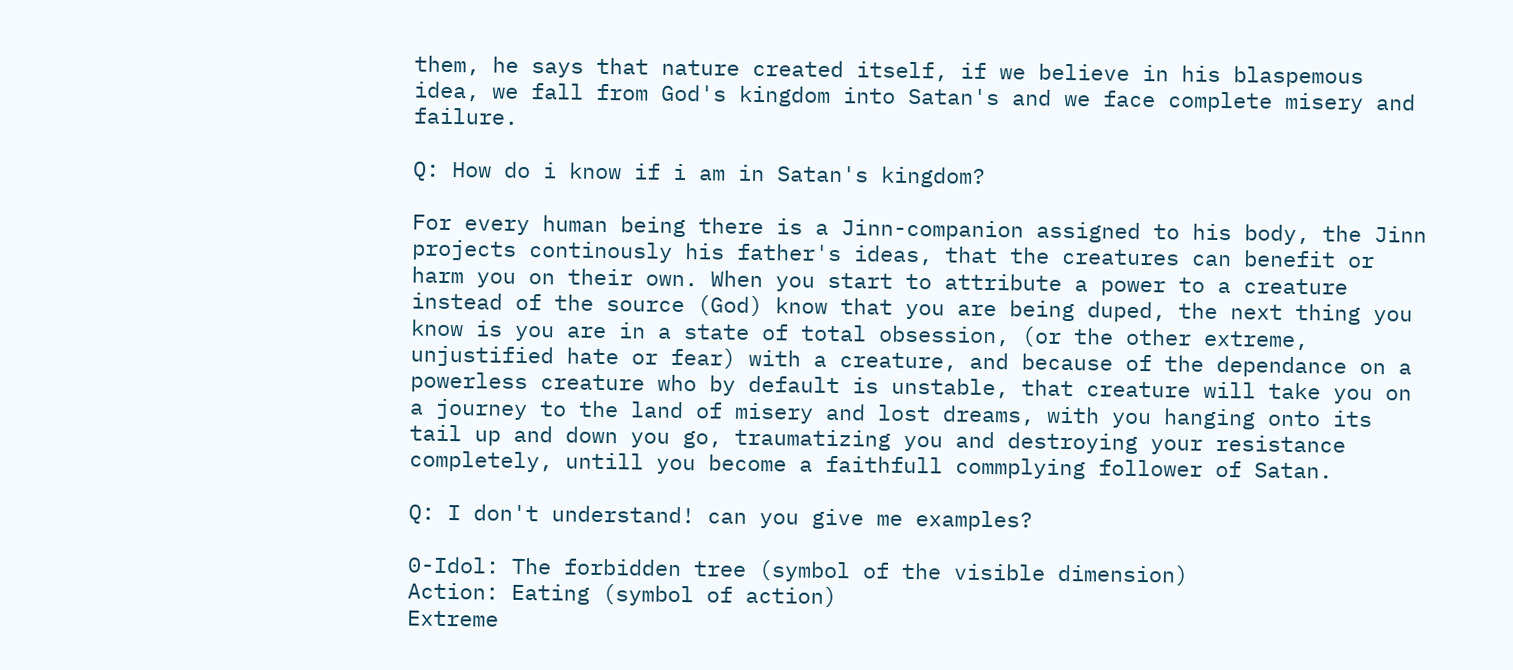them, he says that nature created itself, if we believe in his blaspemous idea, we fall from God's kingdom into Satan's and we face complete misery and failure.

Q: How do i know if i am in Satan's kingdom?

For every human being there is a Jinn-companion assigned to his body, the Jinn projects continously his father's ideas, that the creatures can benefit or harm you on their own. When you start to attribute a power to a creature instead of the source (God) know that you are being duped, the next thing you know is you are in a state of total obsession, (or the other extreme, unjustified hate or fear) with a creature, and because of the dependance on a powerless creature who by default is unstable, that creature will take you on a journey to the land of misery and lost dreams, with you hanging onto its tail up and down you go, traumatizing you and destroying your resistance completely, untill you become a faithfull commplying follower of Satan.

Q: I don't understand! can you give me examples?

0-Idol: The forbidden tree (symbol of the visible dimension)
Action: Eating (symbol of action)
Extreme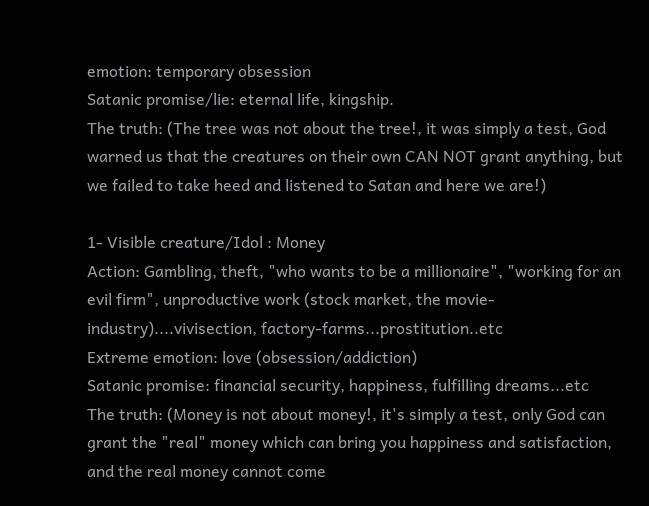emotion: temporary obsession
Satanic promise/lie: eternal life, kingship.
The truth: (The tree was not about the tree!, it was simply a test, God warned us that the creatures on their own CAN NOT grant anything, but we failed to take heed and listened to Satan and here we are!)

1- Visible creature/Idol : Money
Action: Gambling, theft, "who wants to be a millionaire", "working for an evil firm", unproductive work (stock market, the movie-industry)....vivisection, factory-farms...prostitution..etc
Extreme emotion: love (obsession/addiction)
Satanic promise: financial security, happiness, fulfilling dreams...etc
The truth: (Money is not about money!, it's simply a test, only God can grant the "real" money which can bring you happiness and satisfaction, and the real money cannot come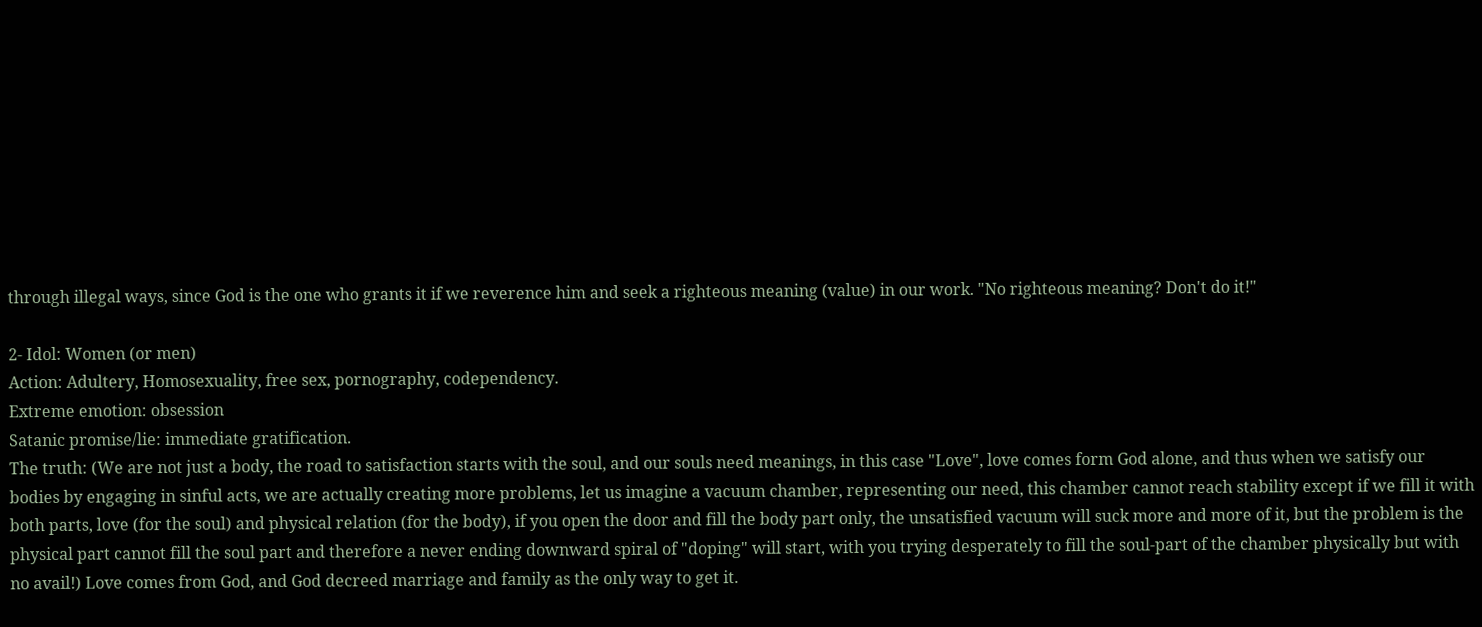through illegal ways, since God is the one who grants it if we reverence him and seek a righteous meaning (value) in our work. "No righteous meaning? Don't do it!"

2- Idol: Women (or men)
Action: Adultery, Homosexuality, free sex, pornography, codependency.
Extreme emotion: obsession
Satanic promise/lie: immediate gratification.
The truth: (We are not just a body, the road to satisfaction starts with the soul, and our souls need meanings, in this case "Love", love comes form God alone, and thus when we satisfy our bodies by engaging in sinful acts, we are actually creating more problems, let us imagine a vacuum chamber, representing our need, this chamber cannot reach stability except if we fill it with both parts, love (for the soul) and physical relation (for the body), if you open the door and fill the body part only, the unsatisfied vacuum will suck more and more of it, but the problem is the physical part cannot fill the soul part and therefore a never ending downward spiral of "doping" will start, with you trying desperately to fill the soul-part of the chamber physically but with no avail!) Love comes from God, and God decreed marriage and family as the only way to get it.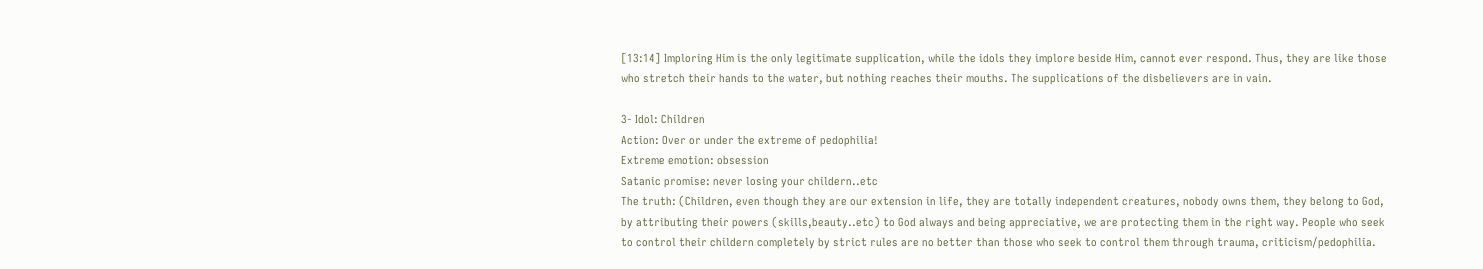[13:14] Imploring Him is the only legitimate supplication, while the idols they implore beside Him, cannot ever respond. Thus, they are like those who stretch their hands to the water, but nothing reaches their mouths. The supplications of the disbelievers are in vain.

3- Idol: Children
Action: Over or under the extreme of pedophilia!
Extreme emotion: obsession
Satanic promise: never losing your childern..etc
The truth: (Children, even though they are our extension in life, they are totally independent creatures, nobody owns them, they belong to God, by attributing their powers (skills,beauty..etc) to God always and being appreciative, we are protecting them in the right way. People who seek to control their childern completely by strict rules are no better than those who seek to control them through trauma, criticism/pedophilia.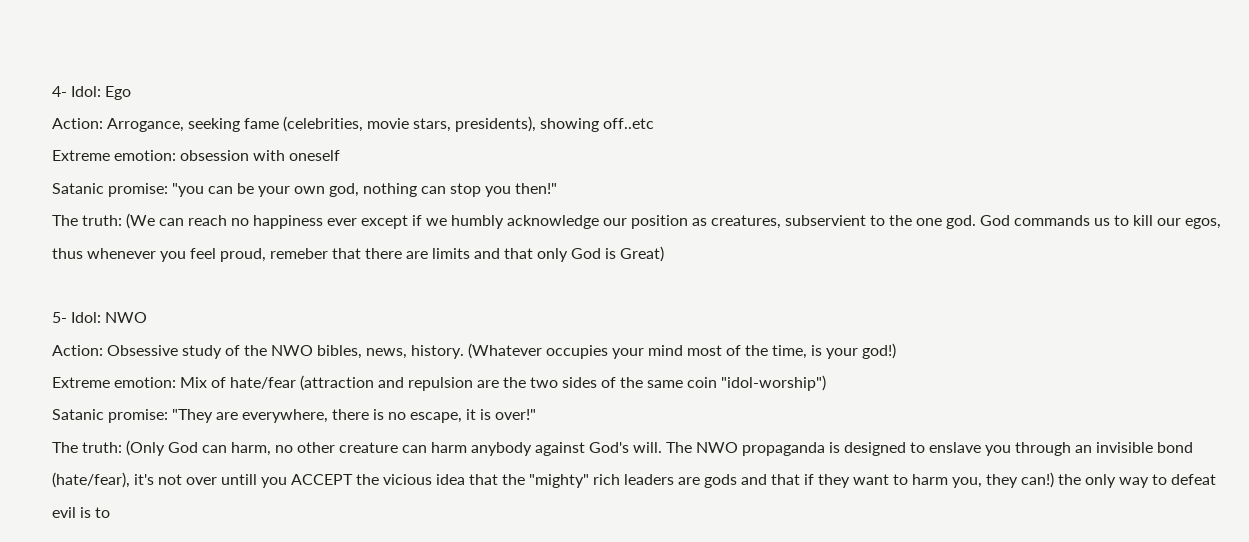4- Idol: Ego
Action: Arrogance, seeking fame (celebrities, movie stars, presidents), showing off..etc
Extreme emotion: obsession with oneself
Satanic promise: "you can be your own god, nothing can stop you then!"
The truth: (We can reach no happiness ever except if we humbly acknowledge our position as creatures, subservient to the one god. God commands us to kill our egos, thus whenever you feel proud, remeber that there are limits and that only God is Great)

5- Idol: NWO
Action: Obsessive study of the NWO bibles, news, history. (Whatever occupies your mind most of the time, is your god!)
Extreme emotion: Mix of hate/fear (attraction and repulsion are the two sides of the same coin "idol-worship")
Satanic promise: "They are everywhere, there is no escape, it is over!"
The truth: (Only God can harm, no other creature can harm anybody against God's will. The NWO propaganda is designed to enslave you through an invisible bond (hate/fear), it's not over untill you ACCEPT the vicious idea that the "mighty" rich leaders are gods and that if they want to harm you, they can!) the only way to defeat evil is to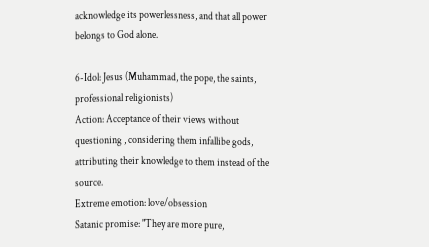acknowledge its powerlessness, and that all power belongs to God alone.

6-Idol: Jesus (Muhammad, the pope, the saints, professional religionists)
Action: Acceptance of their views without questioning , considering them infallibe gods, attributing their knowledge to them instead of the source.
Extreme emotion: love/obsession
Satanic promise: "They are more pure,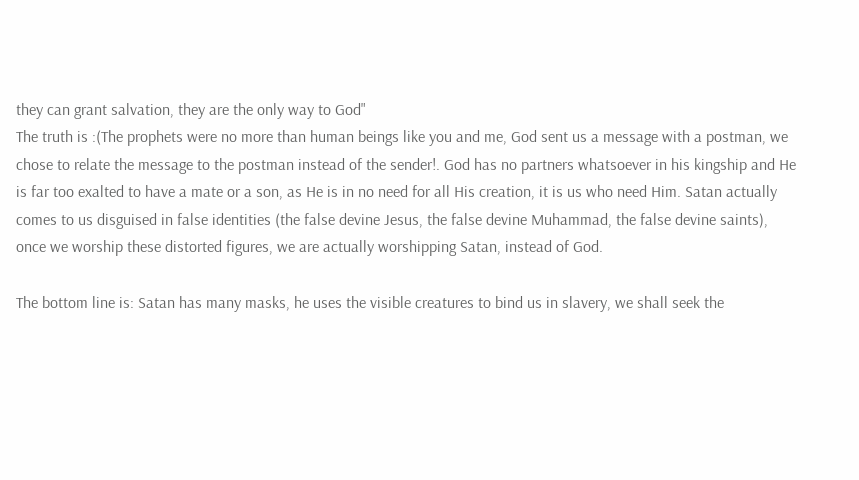they can grant salvation, they are the only way to God"
The truth is :(The prophets were no more than human beings like you and me, God sent us a message with a postman, we chose to relate the message to the postman instead of the sender!. God has no partners whatsoever in his kingship and He is far too exalted to have a mate or a son, as He is in no need for all His creation, it is us who need Him. Satan actually comes to us disguised in false identities (the false devine Jesus, the false devine Muhammad, the false devine saints), once we worship these distorted figures, we are actually worshipping Satan, instead of God.

The bottom line is: Satan has many masks, he uses the visible creatures to bind us in slavery, we shall seek the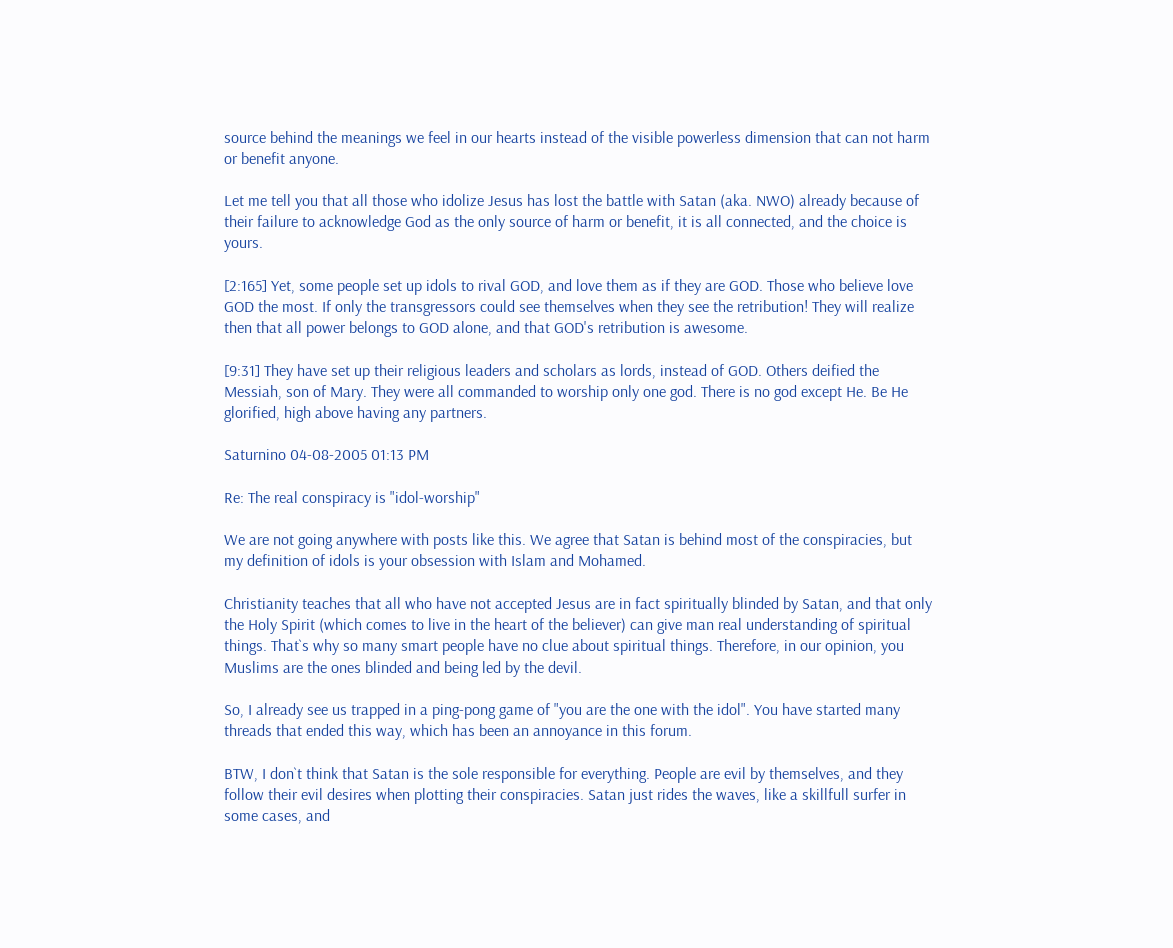source behind the meanings we feel in our hearts instead of the visible powerless dimension that can not harm or benefit anyone.

Let me tell you that all those who idolize Jesus has lost the battle with Satan (aka. NWO) already because of their failure to acknowledge God as the only source of harm or benefit, it is all connected, and the choice is yours.

[2:165] Yet, some people set up idols to rival GOD, and love them as if they are GOD. Those who believe love GOD the most. If only the transgressors could see themselves when they see the retribution! They will realize then that all power belongs to GOD alone, and that GOD's retribution is awesome.

[9:31] They have set up their religious leaders and scholars as lords, instead of GOD. Others deified the Messiah, son of Mary. They were all commanded to worship only one god. There is no god except He. Be He glorified, high above having any partners.

Saturnino 04-08-2005 01:13 PM

Re: The real conspiracy is "idol-worship"

We are not going anywhere with posts like this. We agree that Satan is behind most of the conspiracies, but my definition of idols is your obsession with Islam and Mohamed.

Christianity teaches that all who have not accepted Jesus are in fact spiritually blinded by Satan, and that only the Holy Spirit (which comes to live in the heart of the believer) can give man real understanding of spiritual things. That`s why so many smart people have no clue about spiritual things. Therefore, in our opinion, you Muslims are the ones blinded and being led by the devil.

So, I already see us trapped in a ping-pong game of "you are the one with the idol". You have started many threads that ended this way, which has been an annoyance in this forum.

BTW, I don`t think that Satan is the sole responsible for everything. People are evil by themselves, and they follow their evil desires when plotting their conspiracies. Satan just rides the waves, like a skillfull surfer in some cases, and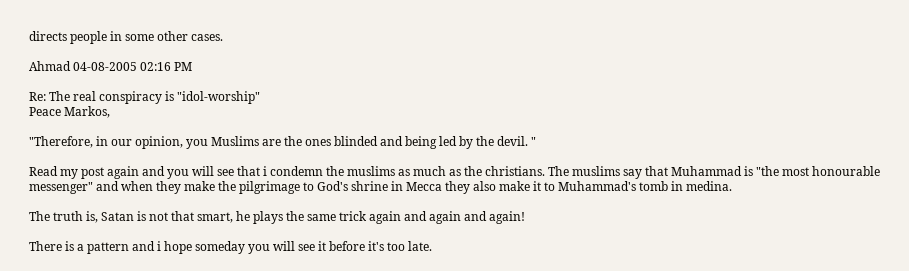directs people in some other cases.

Ahmad 04-08-2005 02:16 PM

Re: The real conspiracy is "idol-worship"
Peace Markos,

"Therefore, in our opinion, you Muslims are the ones blinded and being led by the devil. "

Read my post again and you will see that i condemn the muslims as much as the christians. The muslims say that Muhammad is "the most honourable messenger" and when they make the pilgrimage to God's shrine in Mecca they also make it to Muhammad's tomb in medina.

The truth is, Satan is not that smart, he plays the same trick again and again and again!

There is a pattern and i hope someday you will see it before it's too late.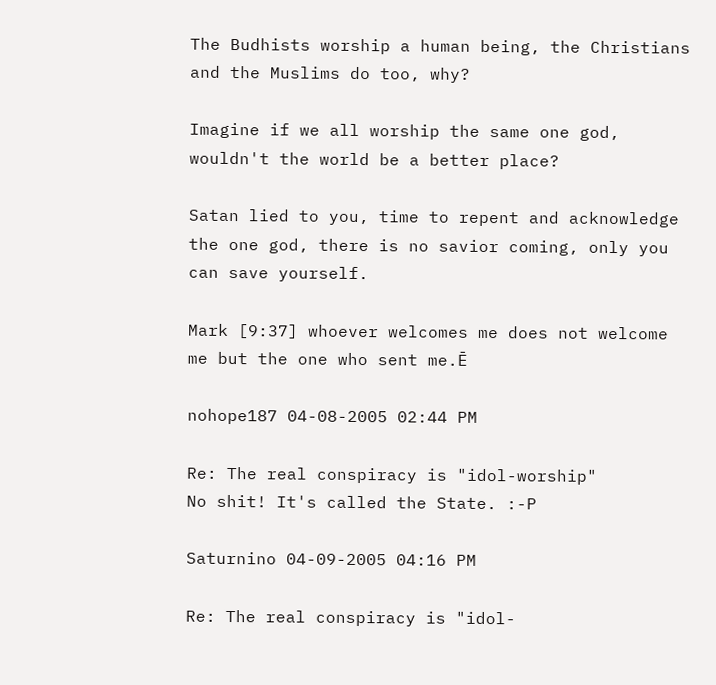The Budhists worship a human being, the Christians and the Muslims do too, why?

Imagine if we all worship the same one god, wouldn't the world be a better place?

Satan lied to you, time to repent and acknowledge the one god, there is no savior coming, only you can save yourself.

Mark [9:37] whoever welcomes me does not welcome me but the one who sent me.Ē

nohope187 04-08-2005 02:44 PM

Re: The real conspiracy is "idol-worship"
No shit! It's called the State. :-P

Saturnino 04-09-2005 04:16 PM

Re: The real conspiracy is "idol-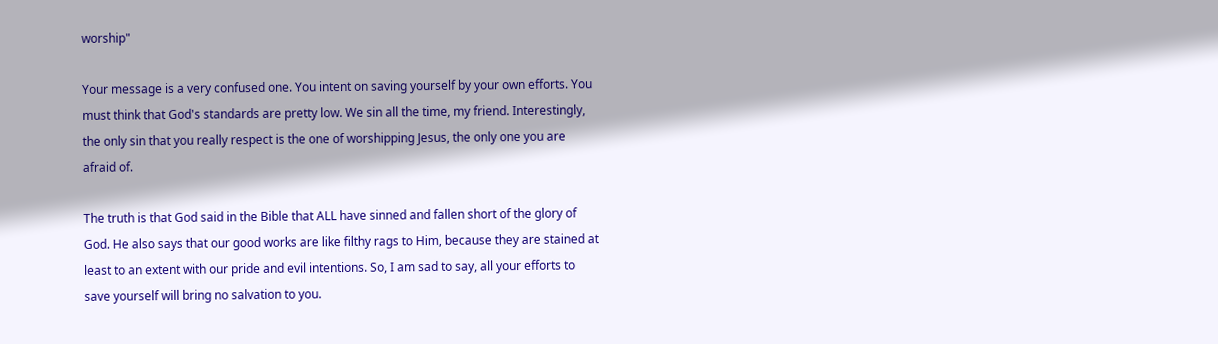worship"

Your message is a very confused one. You intent on saving yourself by your own efforts. You must think that God's standards are pretty low. We sin all the time, my friend. Interestingly, the only sin that you really respect is the one of worshipping Jesus, the only one you are afraid of.

The truth is that God said in the Bible that ALL have sinned and fallen short of the glory of God. He also says that our good works are like filthy rags to Him, because they are stained at least to an extent with our pride and evil intentions. So, I am sad to say, all your efforts to save yourself will bring no salvation to you.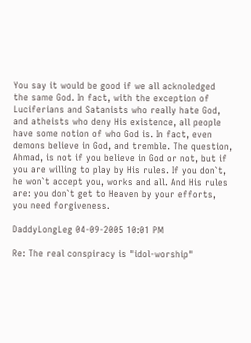You say it would be good if we all acknoledged the same God. In fact, with the exception of Luciferians and Satanists who really hate God, and atheists who deny His existence, all people have some notion of who God is. In fact, even demons believe in God, and tremble. The question, Ahmad, is not if you believe in God or not, but if you are willing to play by His rules. If you don`t, he won`t accept you, works and all. And His rules are: you don`t get to Heaven by your efforts, you need forgiveness.

DaddyLongLeg 04-09-2005 10:01 PM

Re: The real conspiracy is "idol-worship"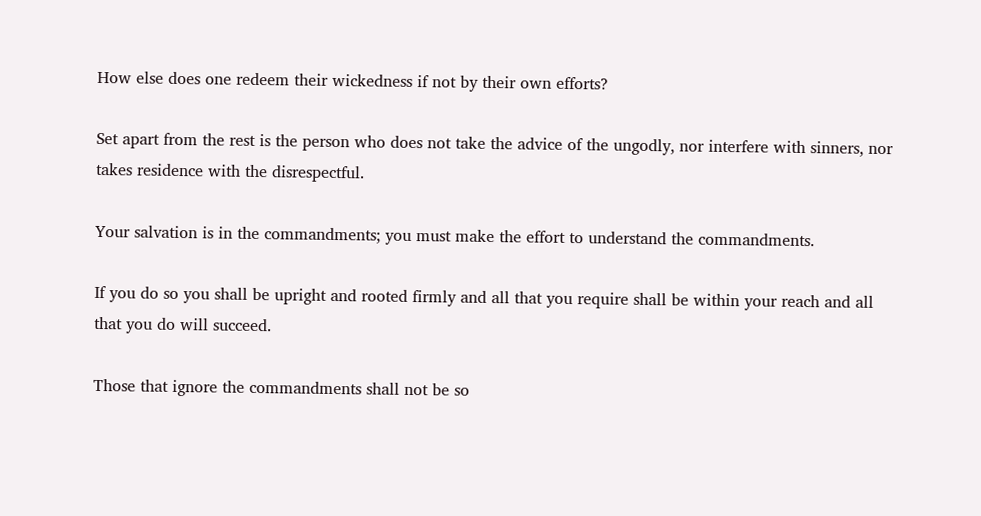How else does one redeem their wickedness if not by their own efforts?

Set apart from the rest is the person who does not take the advice of the ungodly, nor interfere with sinners, nor takes residence with the disrespectful.

Your salvation is in the commandments; you must make the effort to understand the commandments.

If you do so you shall be upright and rooted firmly and all that you require shall be within your reach and all that you do will succeed.

Those that ignore the commandments shall not be so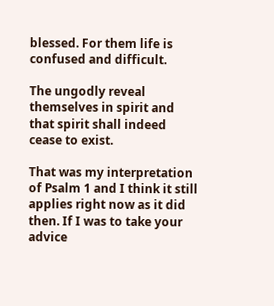blessed. For them life is confused and difficult.

The ungodly reveal themselves in spirit and that spirit shall indeed cease to exist.

That was my interpretation of Psalm 1 and I think it still applies right now as it did then. If I was to take your advice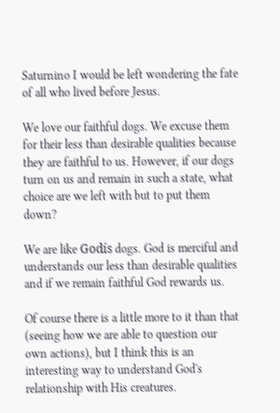Saturnino I would be left wondering the fate of all who lived before Jesus.

We love our faithful dogs. We excuse them for their less than desirable qualities because they are faithful to us. However, if our dogs turn on us and remain in such a state, what choice are we left with but to put them down?

We are like Godís dogs. God is merciful and understands our less than desirable qualities and if we remain faithful God rewards us.

Of course there is a little more to it than that (seeing how we are able to question our own actions), but I think this is an interesting way to understand God's relationship with His creatures.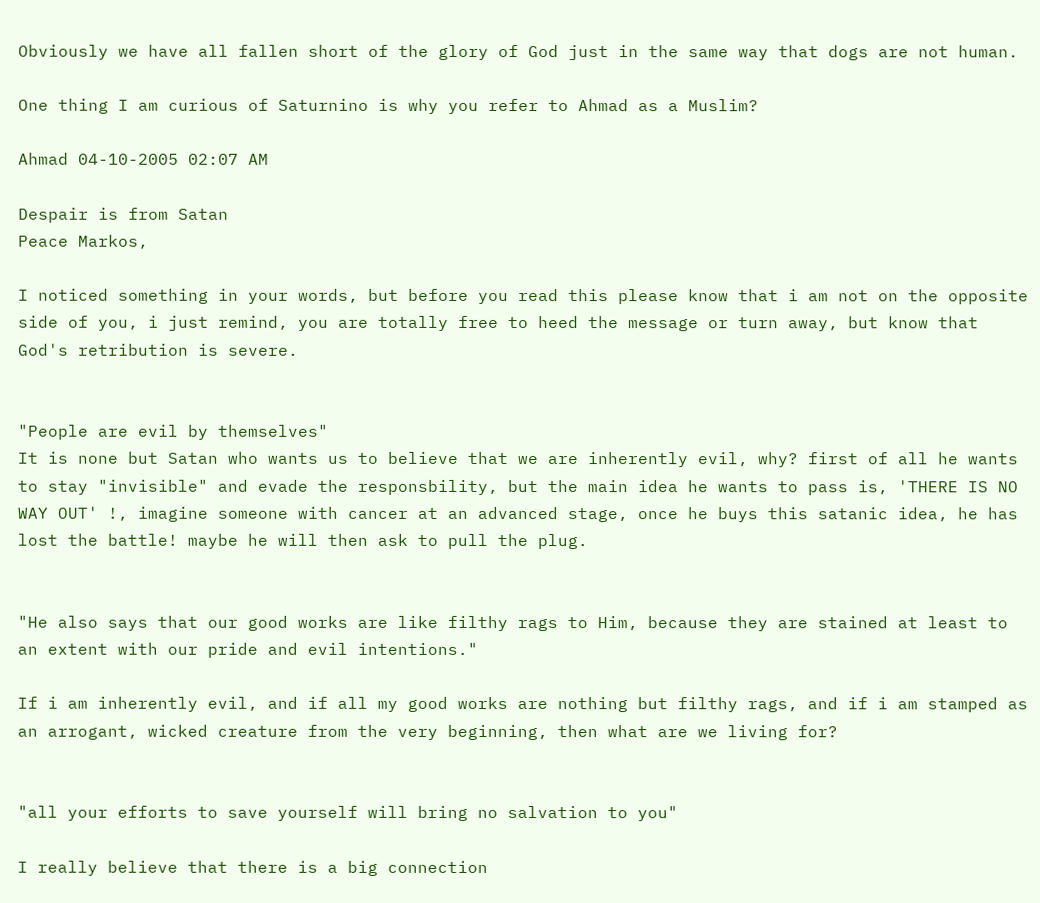Obviously we have all fallen short of the glory of God just in the same way that dogs are not human.

One thing I am curious of Saturnino is why you refer to Ahmad as a Muslim?

Ahmad 04-10-2005 02:07 AM

Despair is from Satan
Peace Markos,

I noticed something in your words, but before you read this please know that i am not on the opposite side of you, i just remind, you are totally free to heed the message or turn away, but know that God's retribution is severe.


"People are evil by themselves"
It is none but Satan who wants us to believe that we are inherently evil, why? first of all he wants to stay "invisible" and evade the responsbility, but the main idea he wants to pass is, 'THERE IS NO WAY OUT' !, imagine someone with cancer at an advanced stage, once he buys this satanic idea, he has lost the battle! maybe he will then ask to pull the plug.


"He also says that our good works are like filthy rags to Him, because they are stained at least to an extent with our pride and evil intentions."

If i am inherently evil, and if all my good works are nothing but filthy rags, and if i am stamped as an arrogant, wicked creature from the very beginning, then what are we living for?


"all your efforts to save yourself will bring no salvation to you"

I really believe that there is a big connection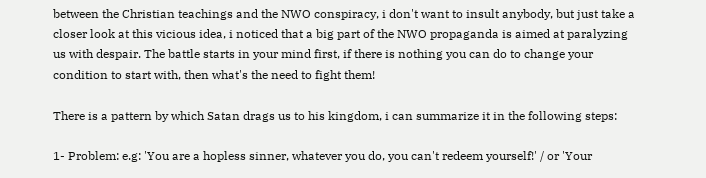between the Christian teachings and the NWO conspiracy, i don't want to insult anybody, but just take a closer look at this vicious idea, i noticed that a big part of the NWO propaganda is aimed at paralyzing us with despair. The battle starts in your mind first, if there is nothing you can do to change your condition to start with, then what's the need to fight them!

There is a pattern by which Satan drags us to his kingdom, i can summarize it in the following steps:

1- Problem: e.g: 'You are a hopless sinner, whatever you do, you can't redeem yourself!' / or 'Your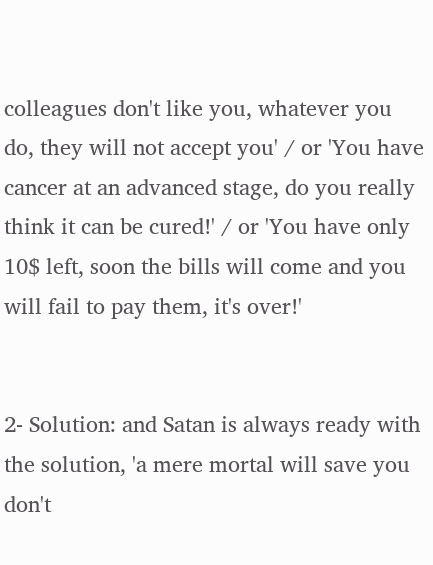colleagues don't like you, whatever you do, they will not accept you' / or 'You have cancer at an advanced stage, do you really think it can be cured!' / or 'You have only 10$ left, soon the bills will come and you will fail to pay them, it's over!'


2- Solution: and Satan is always ready with the solution, 'a mere mortal will save you don't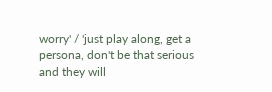worry' / 'just play along, get a persona, don't be that serious and they will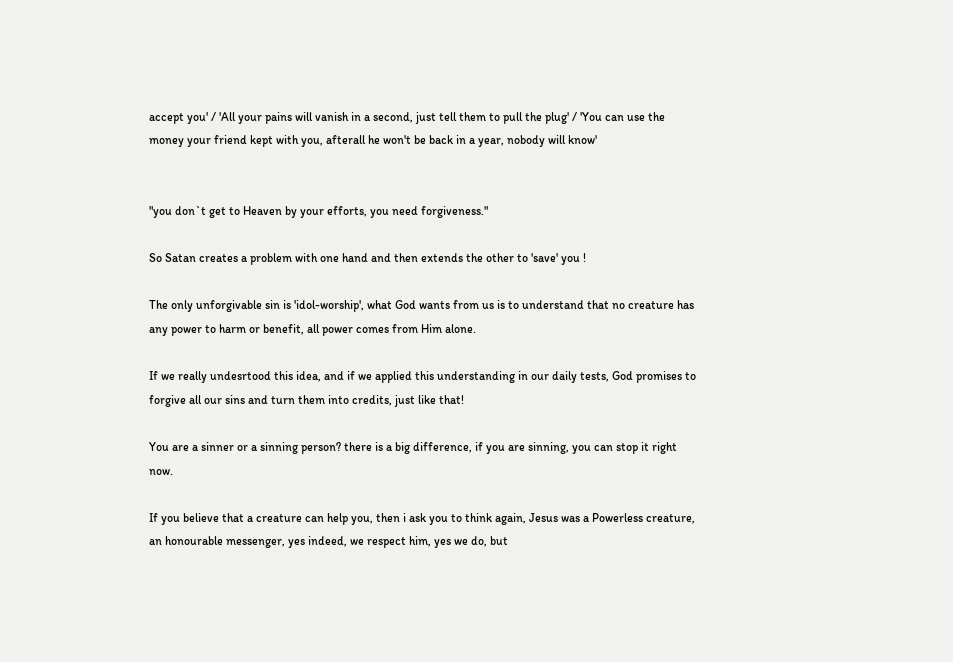accept you' / 'All your pains will vanish in a second, just tell them to pull the plug' / 'You can use the money your friend kept with you, afterall he won't be back in a year, nobody will know'


"you don`t get to Heaven by your efforts, you need forgiveness."

So Satan creates a problem with one hand and then extends the other to 'save' you !

The only unforgivable sin is 'idol-worship', what God wants from us is to understand that no creature has any power to harm or benefit, all power comes from Him alone.

If we really undesrtood this idea, and if we applied this understanding in our daily tests, God promises to forgive all our sins and turn them into credits, just like that!

You are a sinner or a sinning person? there is a big difference, if you are sinning, you can stop it right now.

If you believe that a creature can help you, then i ask you to think again, Jesus was a Powerless creature, an honourable messenger, yes indeed, we respect him, yes we do, but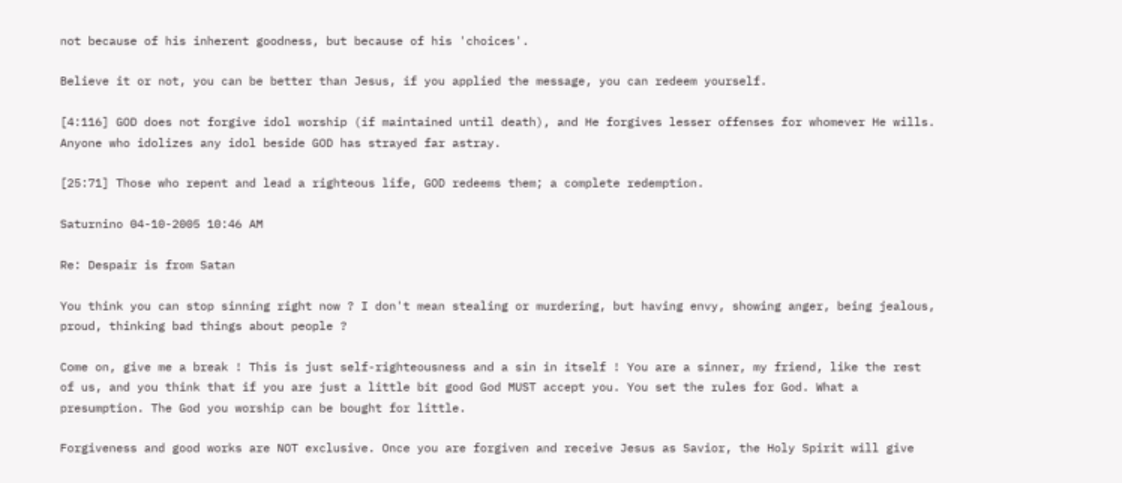not because of his inherent goodness, but because of his 'choices'.

Believe it or not, you can be better than Jesus, if you applied the message, you can redeem yourself.

[4:116] GOD does not forgive idol worship (if maintained until death), and He forgives lesser offenses for whomever He wills. Anyone who idolizes any idol beside GOD has strayed far astray.

[25:71] Those who repent and lead a righteous life, GOD redeems them; a complete redemption.

Saturnino 04-10-2005 10:46 AM

Re: Despair is from Satan

You think you can stop sinning right now ? I don't mean stealing or murdering, but having envy, showing anger, being jealous, proud, thinking bad things about people ?

Come on, give me a break ! This is just self-righteousness and a sin in itself ! You are a sinner, my friend, like the rest of us, and you think that if you are just a little bit good God MUST accept you. You set the rules for God. What a presumption. The God you worship can be bought for little.

Forgiveness and good works are NOT exclusive. Once you are forgiven and receive Jesus as Savior, the Holy Spirit will give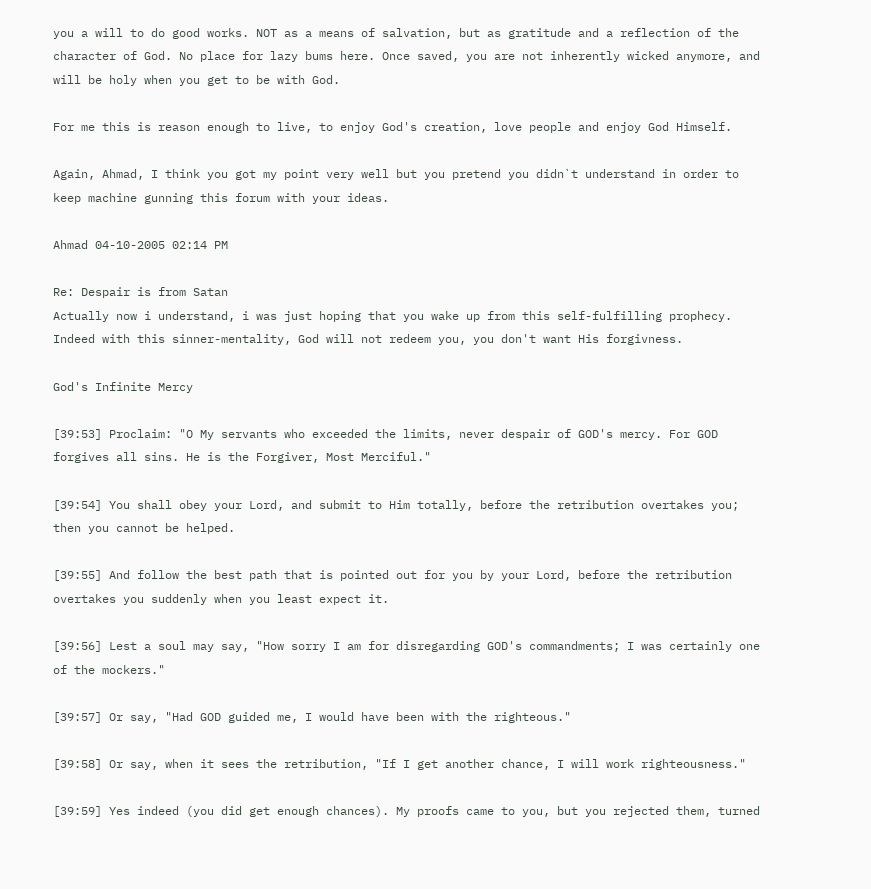you a will to do good works. NOT as a means of salvation, but as gratitude and a reflection of the character of God. No place for lazy bums here. Once saved, you are not inherently wicked anymore, and will be holy when you get to be with God.

For me this is reason enough to live, to enjoy God's creation, love people and enjoy God Himself.

Again, Ahmad, I think you got my point very well but you pretend you didn`t understand in order to keep machine gunning this forum with your ideas.

Ahmad 04-10-2005 02:14 PM

Re: Despair is from Satan
Actually now i understand, i was just hoping that you wake up from this self-fulfilling prophecy. Indeed with this sinner-mentality, God will not redeem you, you don't want His forgivness.

God's Infinite Mercy

[39:53] Proclaim: "O My servants who exceeded the limits, never despair of GOD's mercy. For GOD forgives all sins. He is the Forgiver, Most Merciful."

[39:54] You shall obey your Lord, and submit to Him totally, before the retribution overtakes you; then you cannot be helped.

[39:55] And follow the best path that is pointed out for you by your Lord, before the retribution overtakes you suddenly when you least expect it.

[39:56] Lest a soul may say, "How sorry I am for disregarding GOD's commandments; I was certainly one of the mockers."

[39:57] Or say, "Had GOD guided me, I would have been with the righteous."

[39:58] Or say, when it sees the retribution, "If I get another chance, I will work righteousness."

[39:59] Yes indeed (you did get enough chances). My proofs came to you, but you rejected them, turned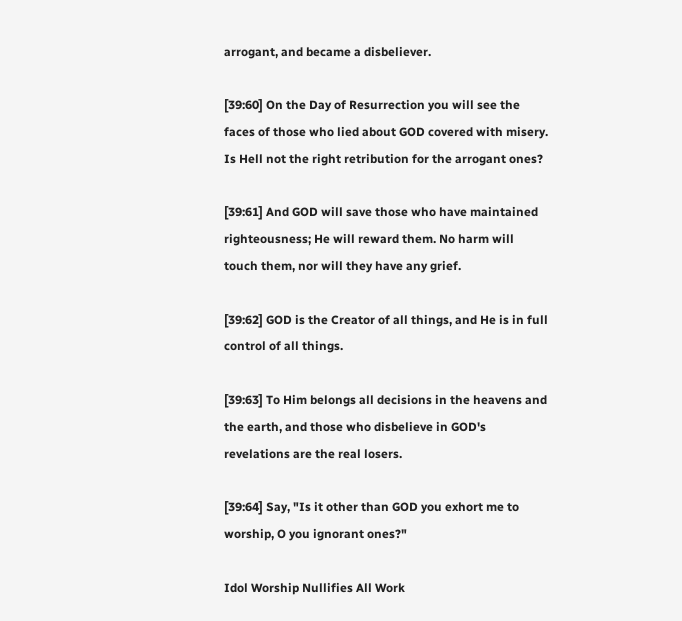arrogant, and became a disbeliever.

[39:60] On the Day of Resurrection you will see the faces of those who lied about GOD covered with misery. Is Hell not the right retribution for the arrogant ones?

[39:61] And GOD will save those who have maintained righteousness; He will reward them. No harm will touch them, nor will they have any grief.

[39:62] GOD is the Creator of all things, and He is in full control of all things.

[39:63] To Him belongs all decisions in the heavens and the earth, and those who disbelieve in GOD's revelations are the real losers.

[39:64] Say, "Is it other than GOD you exhort me to worship, O you ignorant ones?"

Idol Worship Nullifies All Work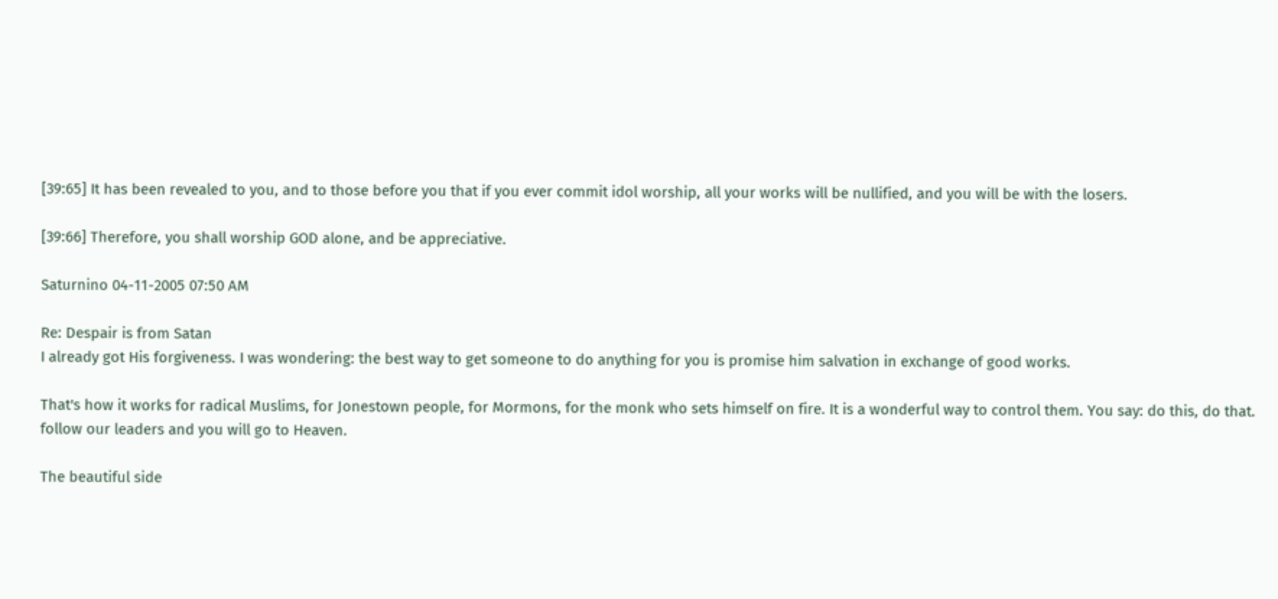[39:65] It has been revealed to you, and to those before you that if you ever commit idol worship, all your works will be nullified, and you will be with the losers.

[39:66] Therefore, you shall worship GOD alone, and be appreciative.

Saturnino 04-11-2005 07:50 AM

Re: Despair is from Satan
I already got His forgiveness. I was wondering: the best way to get someone to do anything for you is promise him salvation in exchange of good works.

That's how it works for radical Muslims, for Jonestown people, for Mormons, for the monk who sets himself on fire. It is a wonderful way to control them. You say: do this, do that. follow our leaders and you will go to Heaven.

The beautiful side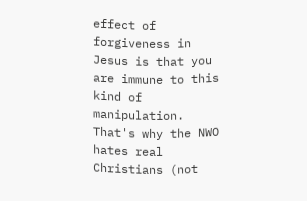effect of forgiveness in Jesus is that you are immune to this kind of manipulation. That's why the NWO hates real Christians (not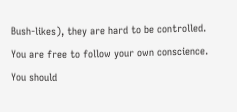Bush-likes), they are hard to be controlled. You are free to follow your own conscience. You should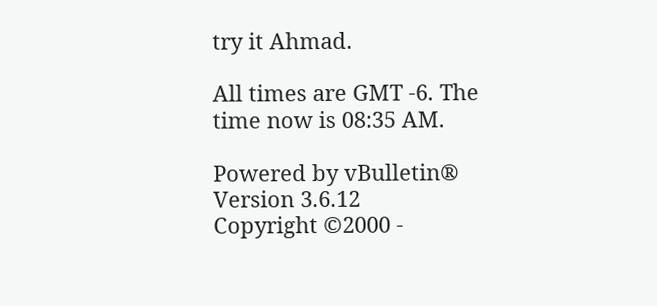try it Ahmad.

All times are GMT -6. The time now is 08:35 AM.

Powered by vBulletin® Version 3.6.12
Copyright ©2000 -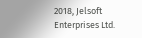2018, Jelsoft Enterprises Ltd.